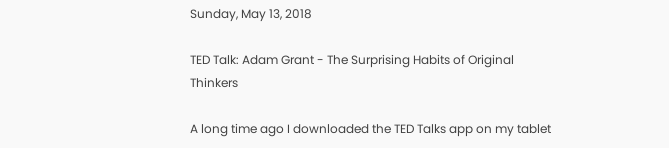Sunday, May 13, 2018

TED Talk: Adam Grant - The Surprising Habits of Original Thinkers

A long time ago I downloaded the TED Talks app on my tablet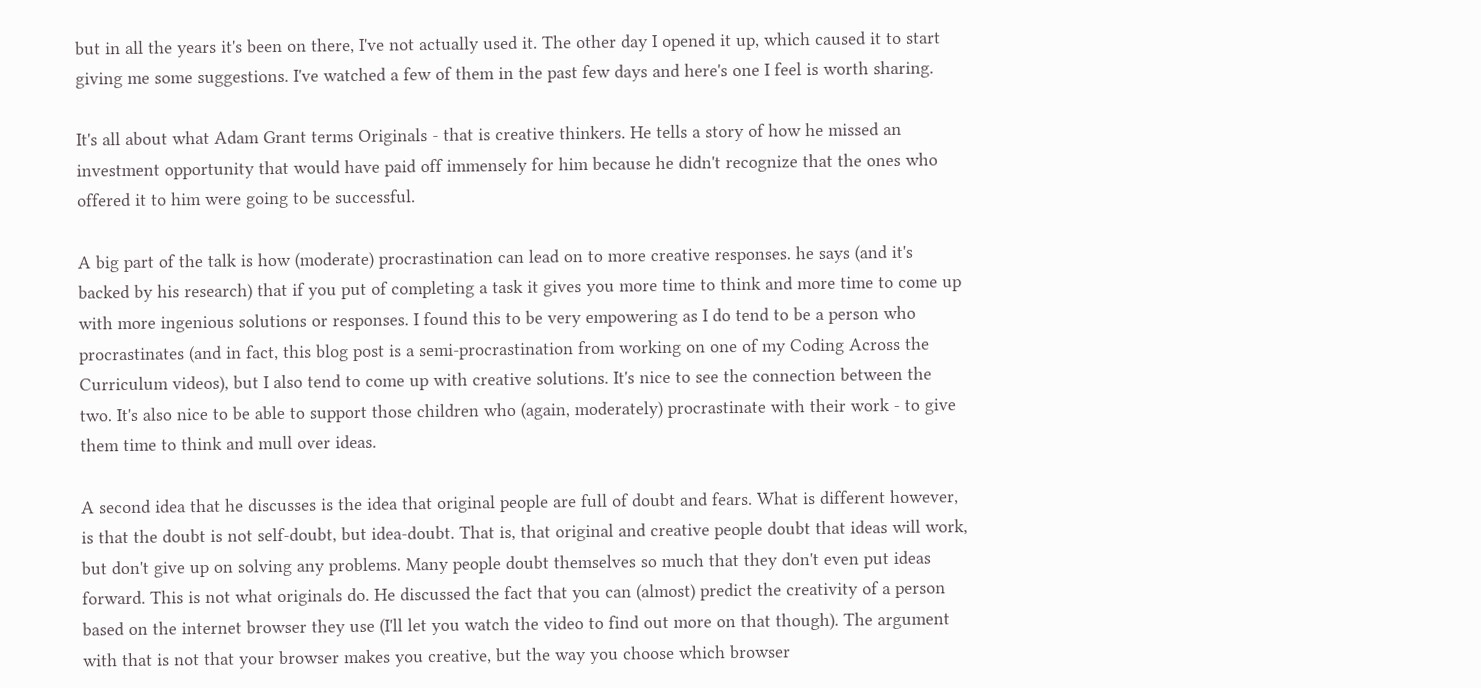but in all the years it's been on there, I've not actually used it. The other day I opened it up, which caused it to start giving me some suggestions. I've watched a few of them in the past few days and here's one I feel is worth sharing.

It's all about what Adam Grant terms Originals - that is creative thinkers. He tells a story of how he missed an investment opportunity that would have paid off immensely for him because he didn't recognize that the ones who offered it to him were going to be successful.

A big part of the talk is how (moderate) procrastination can lead on to more creative responses. he says (and it's backed by his research) that if you put of completing a task it gives you more time to think and more time to come up with more ingenious solutions or responses. I found this to be very empowering as I do tend to be a person who procrastinates (and in fact, this blog post is a semi-procrastination from working on one of my Coding Across the Curriculum videos), but I also tend to come up with creative solutions. It's nice to see the connection between the two. It's also nice to be able to support those children who (again, moderately) procrastinate with their work - to give them time to think and mull over ideas.

A second idea that he discusses is the idea that original people are full of doubt and fears. What is different however, is that the doubt is not self-doubt, but idea-doubt. That is, that original and creative people doubt that ideas will work, but don't give up on solving any problems. Many people doubt themselves so much that they don't even put ideas forward. This is not what originals do. He discussed the fact that you can (almost) predict the creativity of a person based on the internet browser they use (I'll let you watch the video to find out more on that though). The argument with that is not that your browser makes you creative, but the way you choose which browser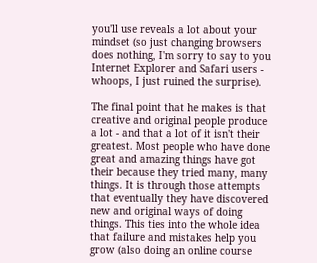you'll use reveals a lot about your mindset (so just changing browsers does nothing, I'm sorry to say to you Internet Explorer and Safari users - whoops, I just ruined the surprise).

The final point that he makes is that creative and original people produce a lot - and that a lot of it isn't their greatest. Most people who have done great and amazing things have got their because they tried many, many things. It is through those attempts that eventually they have discovered new and original ways of doing things. This ties into the whole idea that failure and mistakes help you grow (also doing an online course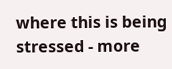where this is being stressed - more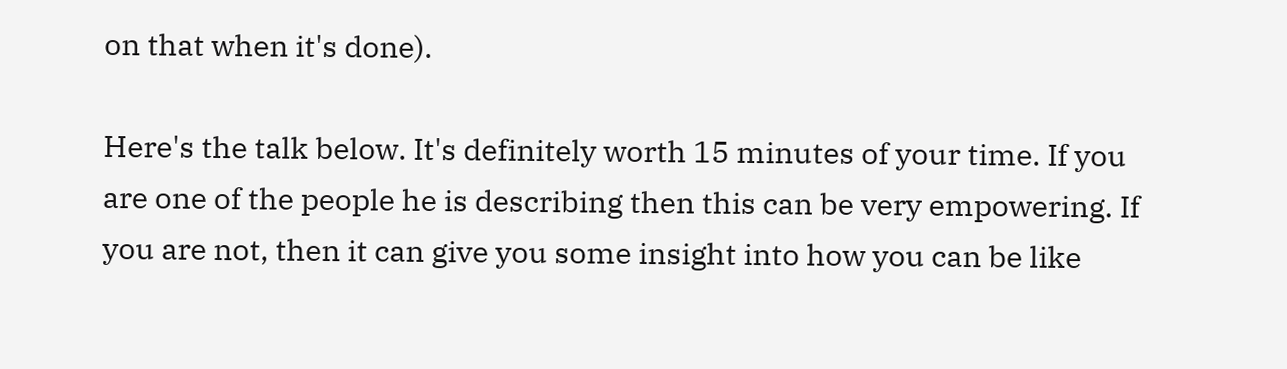on that when it's done).

Here's the talk below. It's definitely worth 15 minutes of your time. If you are one of the people he is describing then this can be very empowering. If you are not, then it can give you some insight into how you can be like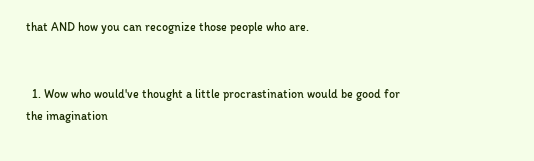that AND how you can recognize those people who are.


  1. Wow who would've thought a little procrastination would be good for the imagination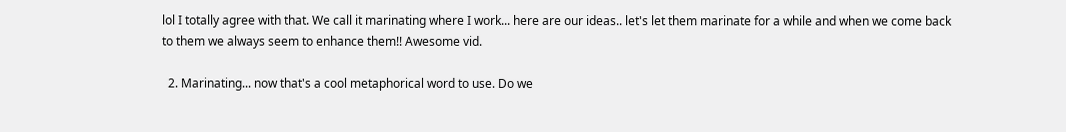lol I totally agree with that. We call it marinating where I work... here are our ideas.. let's let them marinate for a while and when we come back to them we always seem to enhance them!! Awesome vid.

  2. Marinating... now that's a cool metaphorical word to use. Do we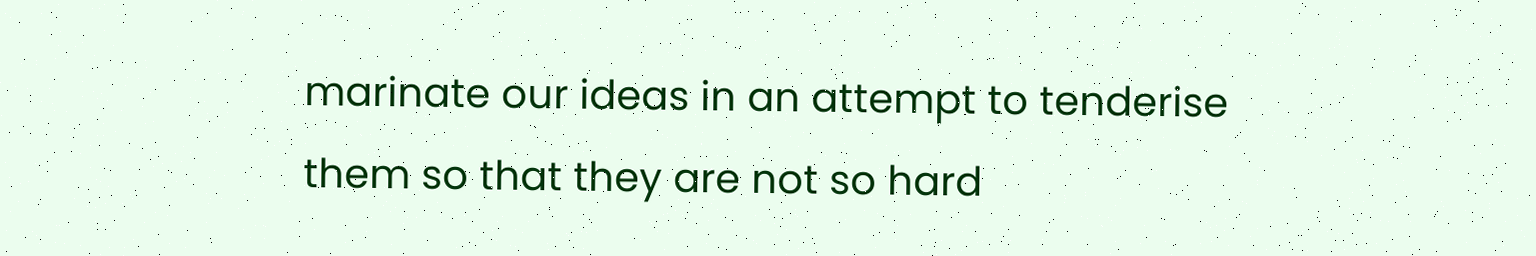marinate our ideas in an attempt to tenderise them so that they are not so hard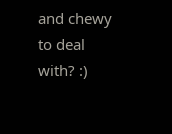and chewy to deal with? :)